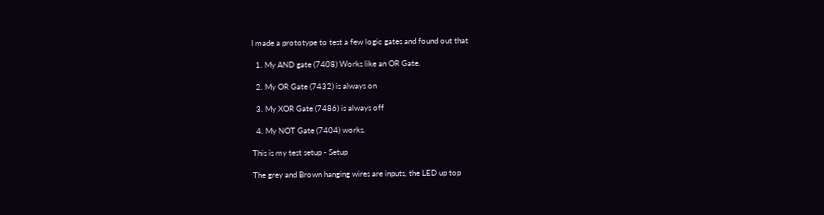I made a prototype to test a few logic gates and found out that

  1. My AND gate (7408) Works like an OR Gate.

  2. My OR Gate (7432) is always on

  3. My XOR Gate (7486) is always off

  4. My NOT Gate (7404) works.

This is my test setup - Setup

The grey and Brown hanging wires are inputs, the LED up top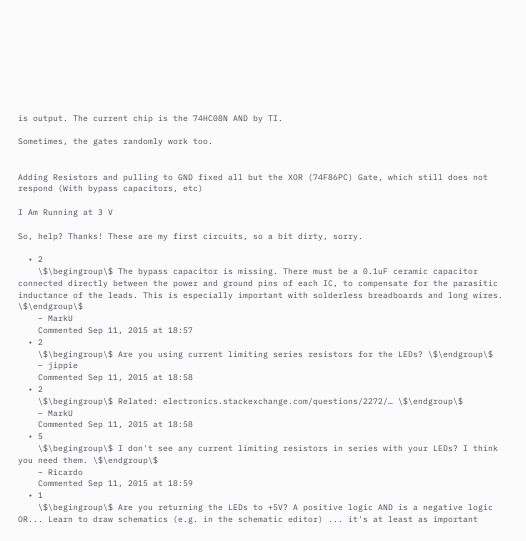is output. The current chip is the 74HC08N AND by TI.

Sometimes, the gates randomly work too.


Adding Resistors and pulling to GND fixed all but the XOR (74F86PC) Gate, which still does not respond (With bypass capacitors, etc)

I Am Running at 3 V

So, help? Thanks! These are my first circuits, so a bit dirty, sorry.

  • 2
    \$\begingroup\$ The bypass capacitor is missing. There must be a 0.1uF ceramic capacitor connected directly between the power and ground pins of each IC, to compensate for the parasitic inductance of the leads. This is especially important with solderless breadboards and long wires. \$\endgroup\$
    – MarkU
    Commented Sep 11, 2015 at 18:57
  • 2
    \$\begingroup\$ Are you using current limiting series resistors for the LEDs? \$\endgroup\$
    – jippie
    Commented Sep 11, 2015 at 18:58
  • 2
    \$\begingroup\$ Related: electronics.stackexchange.com/questions/2272/… \$\endgroup\$
    – MarkU
    Commented Sep 11, 2015 at 18:58
  • 5
    \$\begingroup\$ I don't see any current limiting resistors in series with your LEDs? I think you need them. \$\endgroup\$
    – Ricardo
    Commented Sep 11, 2015 at 18:59
  • 1
    \$\begingroup\$ Are you returning the LEDs to +5V? A positive logic AND is a negative logic OR... Learn to draw schematics (e.g. in the schematic editor) ... it's at least as important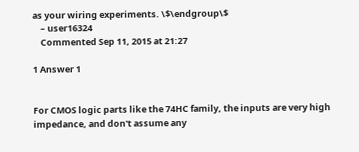as your wiring experiments. \$\endgroup\$
    – user16324
    Commented Sep 11, 2015 at 21:27

1 Answer 1


For CMOS logic parts like the 74HC family, the inputs are very high impedance, and don't assume any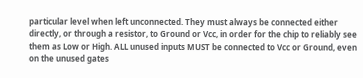particular level when left unconnected. They must always be connected either directly, or through a resistor, to Ground or Vcc, in order for the chip to reliably see them as Low or High. ALL unused inputs MUST be connected to Vcc or Ground, even on the unused gates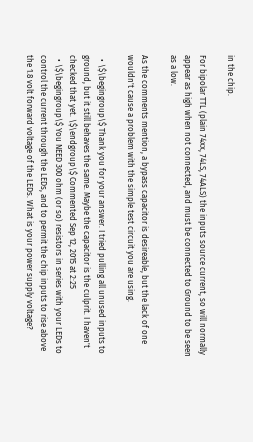in the chip.

For bipolar TTL (plain 74xx, 74LS, 74ALS) the inputs source current, so will normally appear as high when not connected, and must be connected to Ground to be seen as a low.

As the comments mention, a bypass capacitor is desireable, but the lack of one wouldn't cause a problem with the simple test circuit you are using.

  • \$\begingroup\$ Thank you for your answer. I tried pulling all unused inputs to ground, but it still behaves the same. Maybe the capacitor is the culprit. I haven't checked that yet. \$\endgroup\$ Commented Sep 12, 2015 at 2:25
  • \$\begingroup\$ You NEED 300 ohm (or so) resistors in series with your LEDs to control the current through the LEDs, and to permit the chip inputs to rise above the 1.8 volt forward voltage of the LEDs. What is your power supply voltage?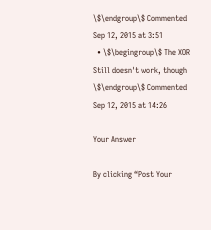\$\endgroup\$ Commented Sep 12, 2015 at 3:51
  • \$\begingroup\$ The XOR Still doesn't work, though \$\endgroup\$ Commented Sep 12, 2015 at 14:26

Your Answer

By clicking “Post Your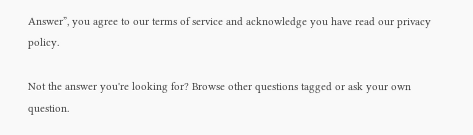Answer”, you agree to our terms of service and acknowledge you have read our privacy policy.

Not the answer you're looking for? Browse other questions tagged or ask your own question.